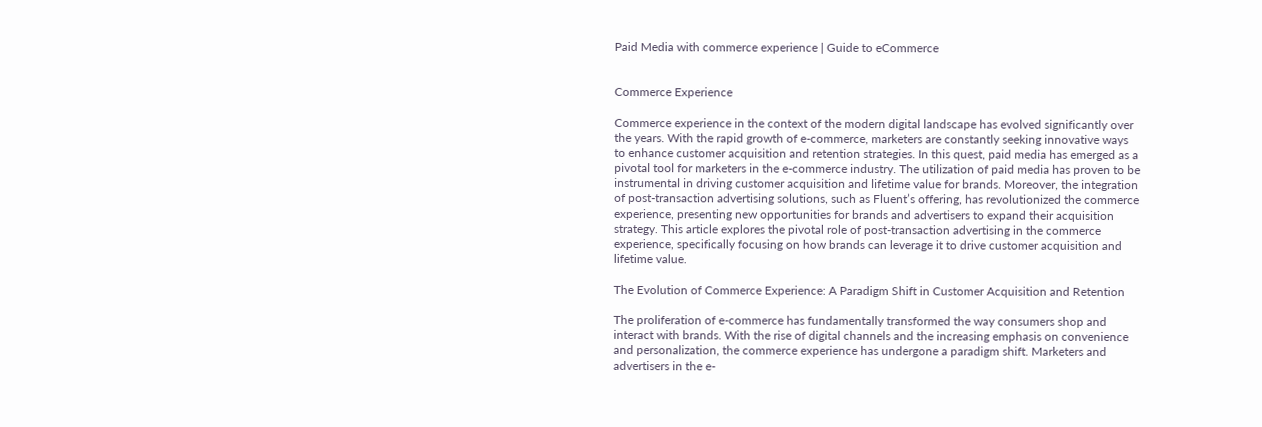Paid Media with commerce experience | Guide to eCommerce


Commerce Experience

Commerce experience in the context of the modern digital landscape has evolved significantly over the years. With the rapid growth of e-commerce, marketers are constantly seeking innovative ways to enhance customer acquisition and retention strategies. In this quest, paid media has emerged as a pivotal tool for marketers in the e-commerce industry. The utilization of paid media has proven to be instrumental in driving customer acquisition and lifetime value for brands. Moreover, the integration of post-transaction advertising solutions, such as Fluent’s offering, has revolutionized the commerce experience, presenting new opportunities for brands and advertisers to expand their acquisition strategy. This article explores the pivotal role of post-transaction advertising in the commerce experience, specifically focusing on how brands can leverage it to drive customer acquisition and lifetime value.

The Evolution of Commerce Experience: A Paradigm Shift in Customer Acquisition and Retention

The proliferation of e-commerce has fundamentally transformed the way consumers shop and interact with brands. With the rise of digital channels and the increasing emphasis on convenience and personalization, the commerce experience has undergone a paradigm shift. Marketers and advertisers in the e-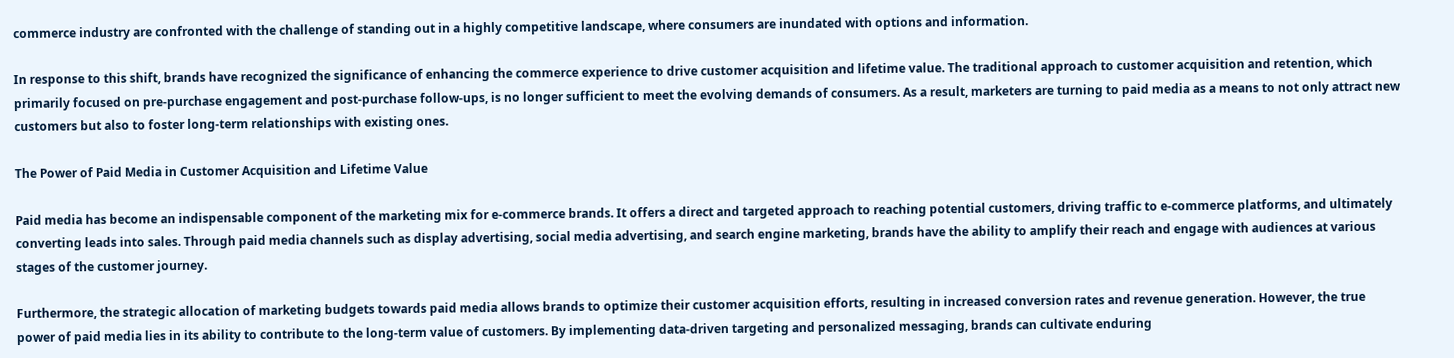commerce industry are confronted with the challenge of standing out in a highly competitive landscape, where consumers are inundated with options and information.

In response to this shift, brands have recognized the significance of enhancing the commerce experience to drive customer acquisition and lifetime value. The traditional approach to customer acquisition and retention, which primarily focused on pre-purchase engagement and post-purchase follow-ups, is no longer sufficient to meet the evolving demands of consumers. As a result, marketers are turning to paid media as a means to not only attract new customers but also to foster long-term relationships with existing ones.

The Power of Paid Media in Customer Acquisition and Lifetime Value

Paid media has become an indispensable component of the marketing mix for e-commerce brands. It offers a direct and targeted approach to reaching potential customers, driving traffic to e-commerce platforms, and ultimately converting leads into sales. Through paid media channels such as display advertising, social media advertising, and search engine marketing, brands have the ability to amplify their reach and engage with audiences at various stages of the customer journey.

Furthermore, the strategic allocation of marketing budgets towards paid media allows brands to optimize their customer acquisition efforts, resulting in increased conversion rates and revenue generation. However, the true power of paid media lies in its ability to contribute to the long-term value of customers. By implementing data-driven targeting and personalized messaging, brands can cultivate enduring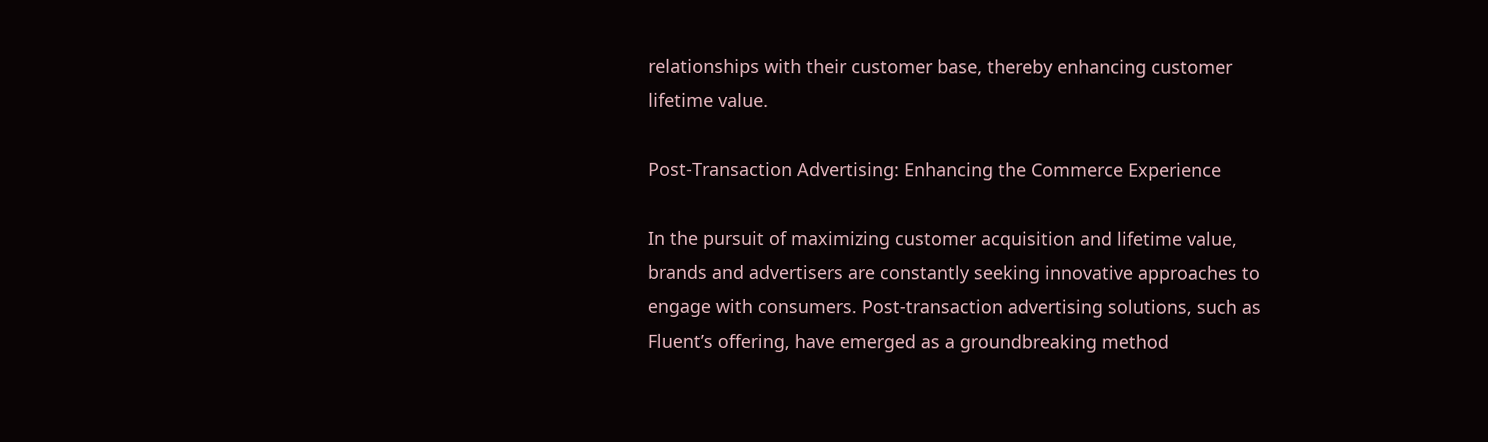relationships with their customer base, thereby enhancing customer lifetime value.

Post-Transaction Advertising: Enhancing the Commerce Experience

In the pursuit of maximizing customer acquisition and lifetime value, brands and advertisers are constantly seeking innovative approaches to engage with consumers. Post-transaction advertising solutions, such as Fluent’s offering, have emerged as a groundbreaking method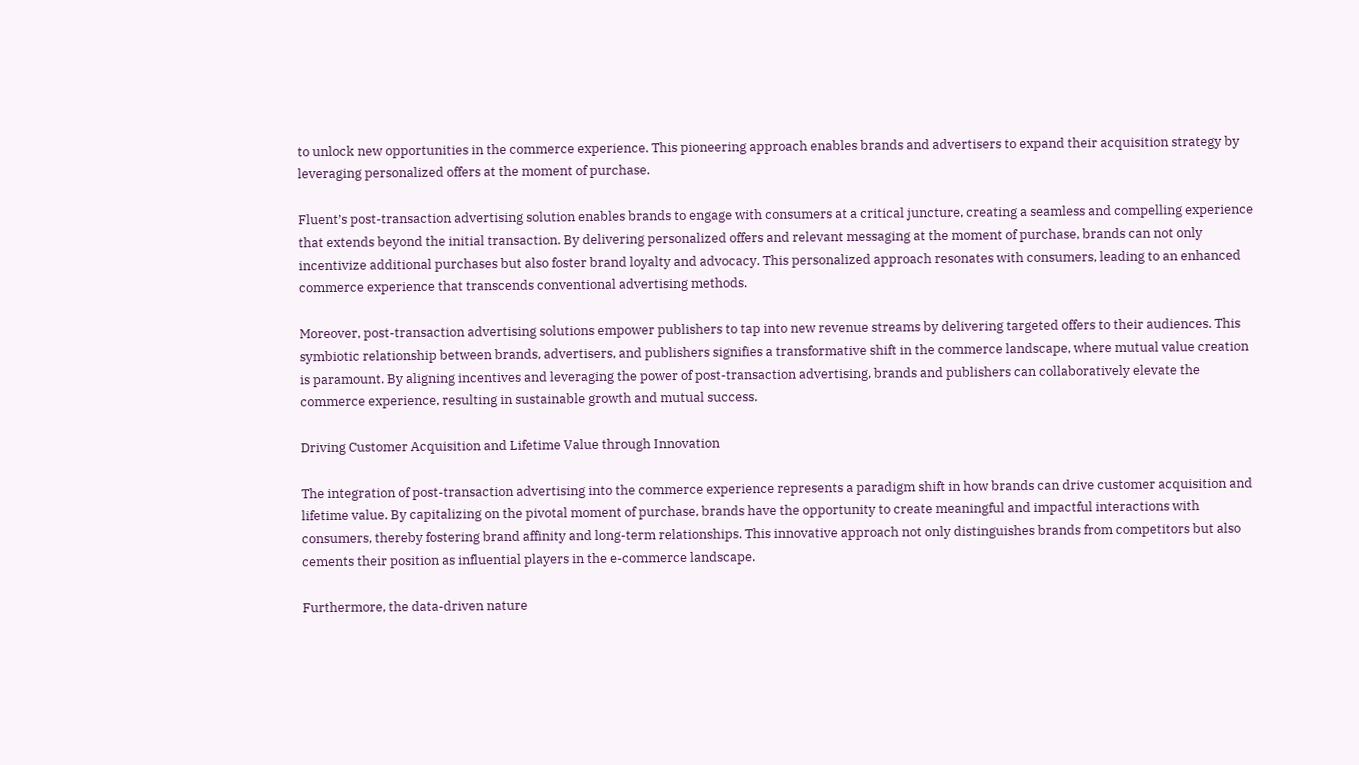to unlock new opportunities in the commerce experience. This pioneering approach enables brands and advertisers to expand their acquisition strategy by leveraging personalized offers at the moment of purchase.

Fluent’s post-transaction advertising solution enables brands to engage with consumers at a critical juncture, creating a seamless and compelling experience that extends beyond the initial transaction. By delivering personalized offers and relevant messaging at the moment of purchase, brands can not only incentivize additional purchases but also foster brand loyalty and advocacy. This personalized approach resonates with consumers, leading to an enhanced commerce experience that transcends conventional advertising methods.

Moreover, post-transaction advertising solutions empower publishers to tap into new revenue streams by delivering targeted offers to their audiences. This symbiotic relationship between brands, advertisers, and publishers signifies a transformative shift in the commerce landscape, where mutual value creation is paramount. By aligning incentives and leveraging the power of post-transaction advertising, brands and publishers can collaboratively elevate the commerce experience, resulting in sustainable growth and mutual success.

Driving Customer Acquisition and Lifetime Value through Innovation

The integration of post-transaction advertising into the commerce experience represents a paradigm shift in how brands can drive customer acquisition and lifetime value. By capitalizing on the pivotal moment of purchase, brands have the opportunity to create meaningful and impactful interactions with consumers, thereby fostering brand affinity and long-term relationships. This innovative approach not only distinguishes brands from competitors but also cements their position as influential players in the e-commerce landscape.

Furthermore, the data-driven nature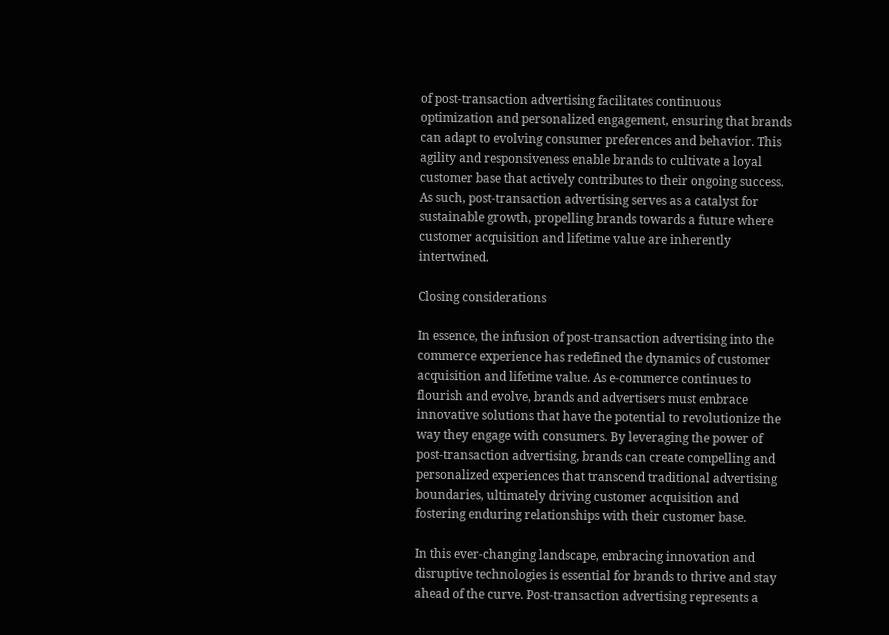of post-transaction advertising facilitates continuous optimization and personalized engagement, ensuring that brands can adapt to evolving consumer preferences and behavior. This agility and responsiveness enable brands to cultivate a loyal customer base that actively contributes to their ongoing success. As such, post-transaction advertising serves as a catalyst for sustainable growth, propelling brands towards a future where customer acquisition and lifetime value are inherently intertwined.

Closing considerations

In essence, the infusion of post-transaction advertising into the commerce experience has redefined the dynamics of customer acquisition and lifetime value. As e-commerce continues to flourish and evolve, brands and advertisers must embrace innovative solutions that have the potential to revolutionize the way they engage with consumers. By leveraging the power of post-transaction advertising, brands can create compelling and personalized experiences that transcend traditional advertising boundaries, ultimately driving customer acquisition and fostering enduring relationships with their customer base.

In this ever-changing landscape, embracing innovation and disruptive technologies is essential for brands to thrive and stay ahead of the curve. Post-transaction advertising represents a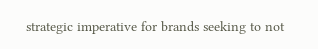strategic imperative for brands seeking to not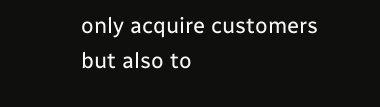only acquire customers but also to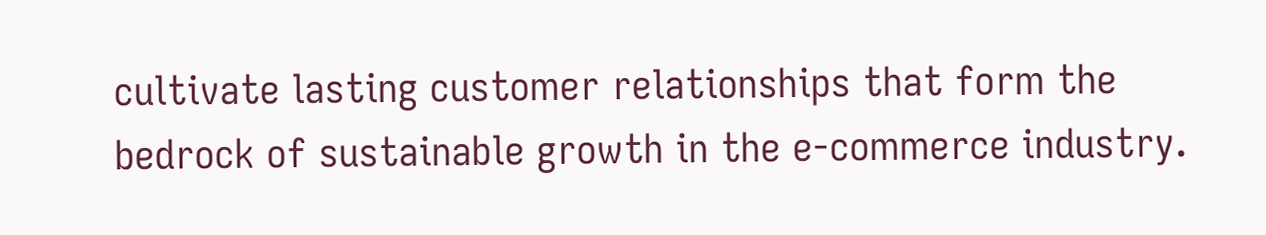cultivate lasting customer relationships that form the bedrock of sustainable growth in the e-commerce industry.